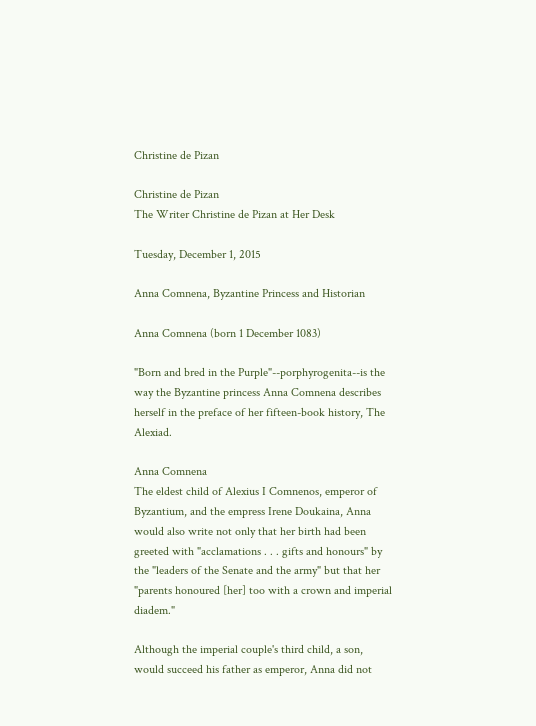Christine de Pizan

Christine de Pizan
The Writer Christine de Pizan at Her Desk

Tuesday, December 1, 2015

Anna Comnena, Byzantine Princess and Historian

Anna Comnena (born 1 December 1083)

"Born and bred in the Purple"--porphyrogenita--is the way the Byzantine princess Anna Comnena describes herself in the preface of her fifteen-book history, The Alexiad.

Anna Comnena
The eldest child of Alexius I Comnenos, emperor of Byzantium, and the empress Irene Doukaina, Anna would also write not only that her birth had been greeted with "acclamations . . . gifts and honours" by the "leaders of the Senate and the army" but that her "parents honoured [her] too with a crown and imperial diadem."

Although the imperial couple's third child, a son, would succeed his father as emperor, Anna did not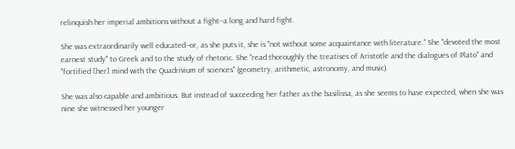relinquish her imperial ambitions without a fight--a long and hard fight.

She was extraordinarily well educated--or, as she puts it, she is "not without some acquaintance with literature." She "devoted the most earnest study" to Greek and to the study of rhetoric. She "read thoroughly the treatises of Aristotle and the dialogues of Plato" and "fortified [her] mind with the Quadrivium of sciences" (geometry, arithmetic, astronomy, and music).

She was also capable and ambitious. But instead of succeeding her father as the basilissa, as she seems to have expected, when she was nine she witnessed her younger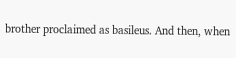brother proclaimed as basileus. And then, when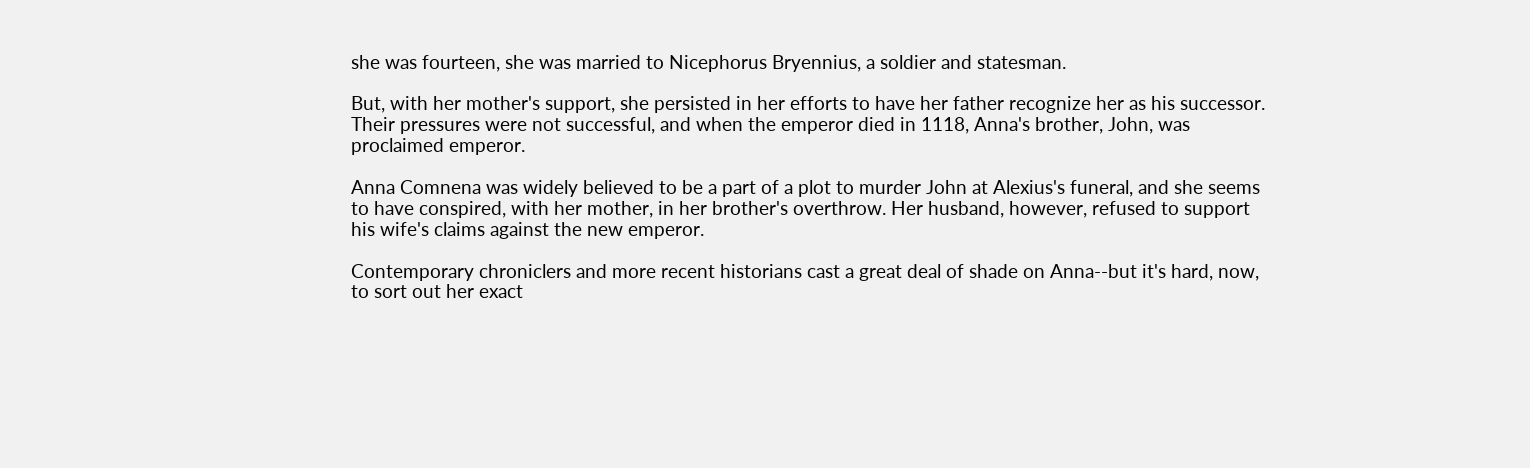she was fourteen, she was married to Nicephorus Bryennius, a soldier and statesman.

But, with her mother's support, she persisted in her efforts to have her father recognize her as his successor. Their pressures were not successful, and when the emperor died in 1118, Anna's brother, John, was proclaimed emperor.

Anna Comnena was widely believed to be a part of a plot to murder John at Alexius's funeral, and she seems to have conspired, with her mother, in her brother's overthrow. Her husband, however, refused to support his wife's claims against the new emperor.

Contemporary chroniclers and more recent historians cast a great deal of shade on Anna--but it's hard, now, to sort out her exact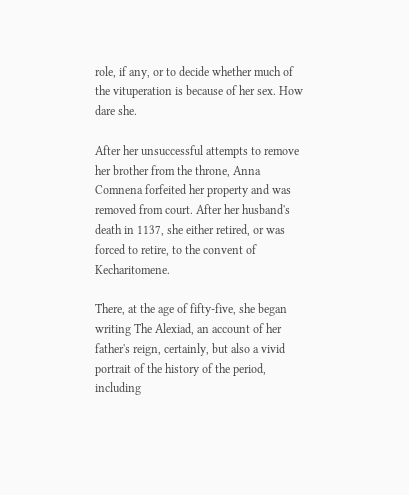role, if any, or to decide whether much of the vituperation is because of her sex. How dare she.

After her unsuccessful attempts to remove her brother from the throne, Anna Comnena forfeited her property and was removed from court. After her husband's death in 1137, she either retired, or was forced to retire, to the convent of Kecharitomene.

There, at the age of fifty-five, she began writing The Alexiad, an account of her father's reign, certainly, but also a vivid portrait of the history of the period, including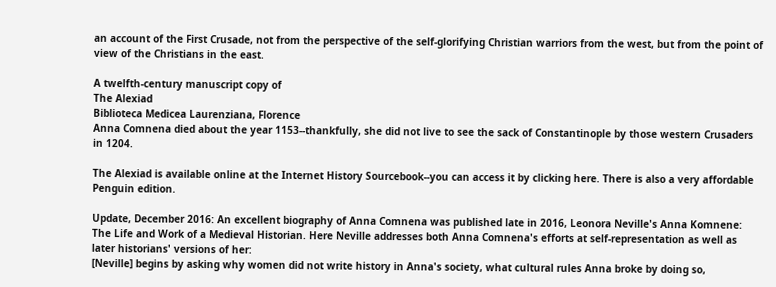an account of the First Crusade, not from the perspective of the self-glorifying Christian warriors from the west, but from the point of view of the Christians in the east.

A twelfth-century manuscript copy of
The Alexiad
Biblioteca Medicea Laurenziana, Florence
Anna Comnena died about the year 1153--thankfully, she did not live to see the sack of Constantinople by those western Crusaders in 1204.

The Alexiad is available online at the Internet History Sourcebook--you can access it by clicking here. There is also a very affordable Penguin edition.

Update, December 2016: An excellent biography of Anna Comnena was published late in 2016, Leonora Neville's Anna Komnene: The Life and Work of a Medieval Historian. Here Neville addresses both Anna Comnena's efforts at self-representation as well as later historians' versions of her:
[Neville] begins by asking why women did not write history in Anna's society, what cultural rules Anna broke by doing so,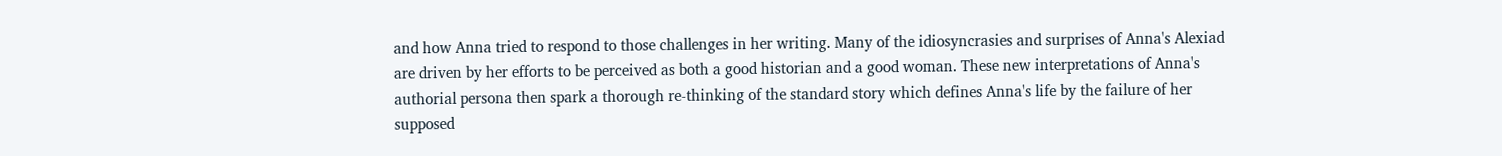and how Anna tried to respond to those challenges in her writing. Many of the idiosyncrasies and surprises of Anna's Alexiad are driven by her efforts to be perceived as both a good historian and a good woman. These new interpretations of Anna's authorial persona then spark a thorough re-thinking of the standard story which defines Anna's life by the failure of her supposed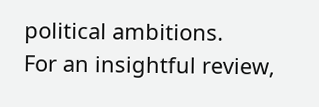political ambitions.
For an insightful review,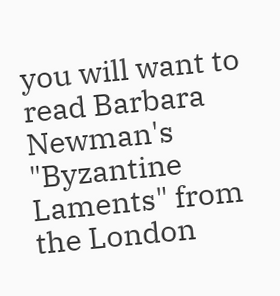you will want to read Barbara Newman's "Byzantine Laments" from the London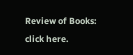Review of Books: click here.